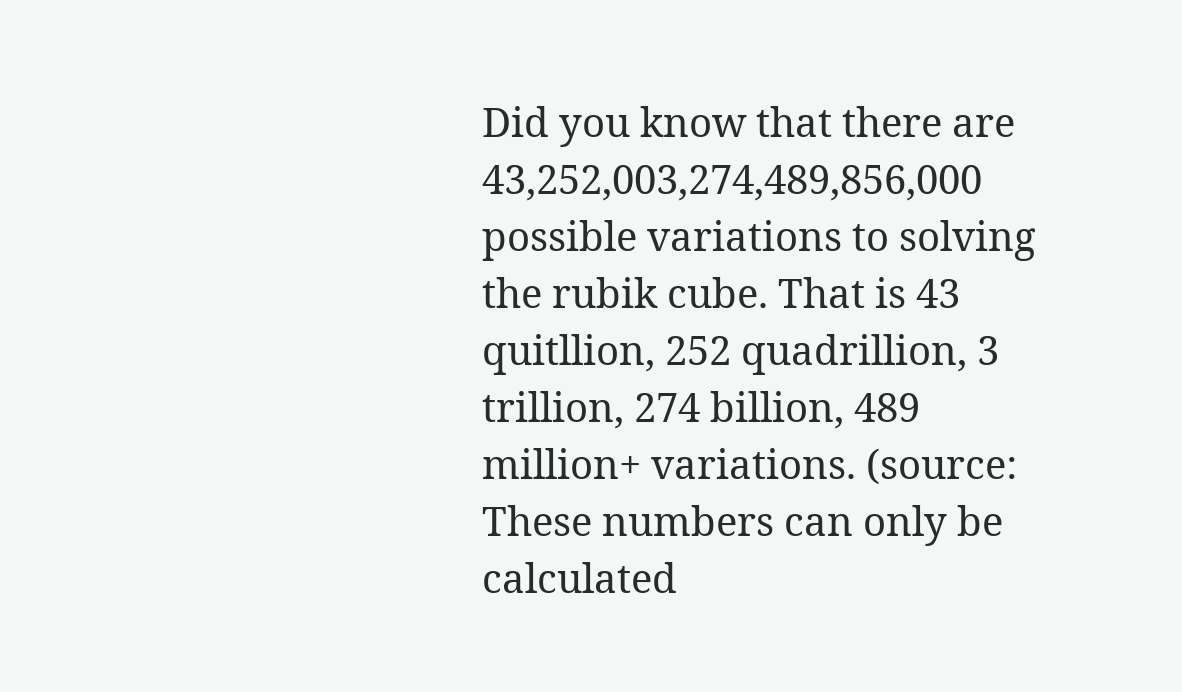Did you know that there are 43,252,003,274,489,856,000 possible variations to solving the rubik cube. That is 43 quitllion, 252 quadrillion, 3 trillion, 274 billion, 489 million+ variations. (source: These numbers can only be calculated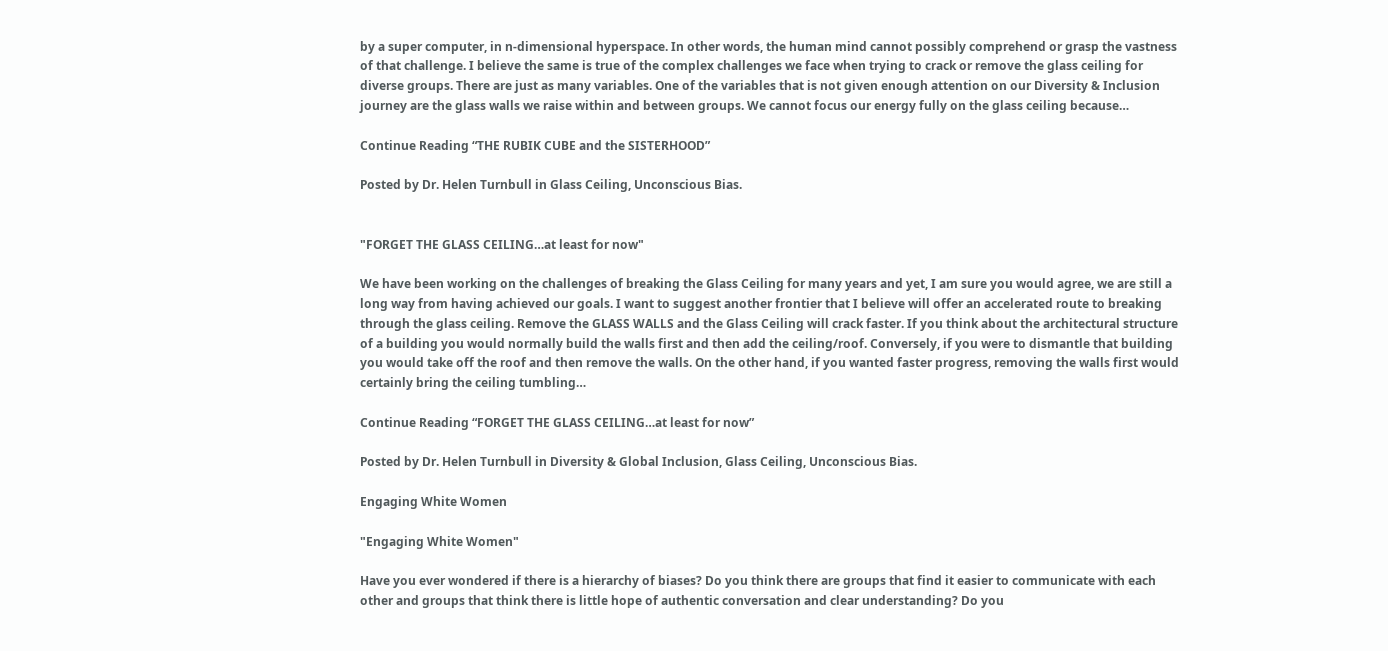by a super computer, in n-dimensional hyperspace. In other words, the human mind cannot possibly comprehend or grasp the vastness of that challenge. I believe the same is true of the complex challenges we face when trying to crack or remove the glass ceiling for diverse groups. There are just as many variables. One of the variables that is not given enough attention on our Diversity & Inclusion journey are the glass walls we raise within and between groups. We cannot focus our energy fully on the glass ceiling because…

Continue Reading “THE RUBIK CUBE and the SISTERHOOD”

Posted by Dr. Helen Turnbull in Glass Ceiling, Unconscious Bias.


"FORGET THE GLASS CEILING…at least for now"

We have been working on the challenges of breaking the Glass Ceiling for many years and yet, I am sure you would agree, we are still a long way from having achieved our goals. I want to suggest another frontier that I believe will offer an accelerated route to breaking through the glass ceiling. Remove the GLASS WALLS and the Glass Ceiling will crack faster. If you think about the architectural structure of a building you would normally build the walls first and then add the ceiling/roof. Conversely, if you were to dismantle that building you would take off the roof and then remove the walls. On the other hand, if you wanted faster progress, removing the walls first would certainly bring the ceiling tumbling…

Continue Reading “FORGET THE GLASS CEILING…at least for now”

Posted by Dr. Helen Turnbull in Diversity & Global Inclusion, Glass Ceiling, Unconscious Bias.

Engaging White Women

"Engaging White Women"

Have you ever wondered if there is a hierarchy of biases? Do you think there are groups that find it easier to communicate with each other and groups that think there is little hope of authentic conversation and clear understanding? Do you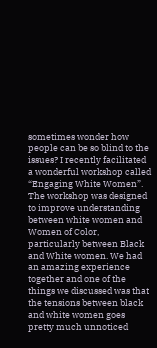sometimes wonder how people can be so blind to the issues? I recently facilitated a wonderful workshop called “Engaging White Women”. The workshop was designed to improve understanding between white women and Women of Color, particularly between Black and White women. We had an amazing experience together and one of the things we discussed was that the tensions between black and white women goes pretty much unnoticed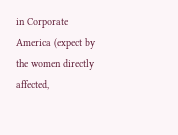in Corporate America (expect by the women directly affected,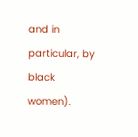and in particular, by black women).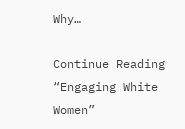Why…

Continue Reading “Engaging White Women”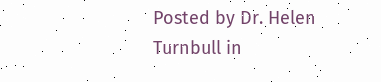Posted by Dr. Helen Turnbull in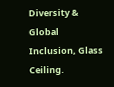Diversity & Global Inclusion, Glass Ceiling.